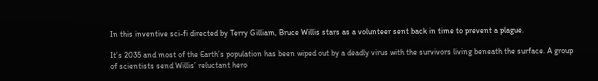In this inventive sci-fi directed by Terry Gilliam, Bruce Willis stars as a volunteer sent back in time to prevent a plague.

It’s 2035 and most of the Earth’s population has been wiped out by a deadly virus with the survivors living beneath the surface. A group of scientists send Willis’ reluctant hero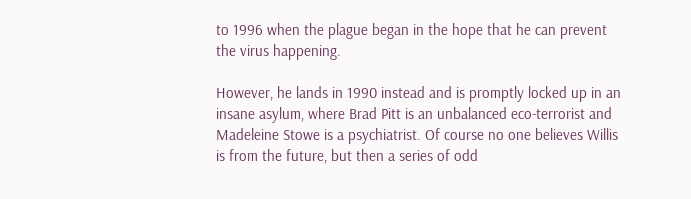to 1996 when the plague began in the hope that he can prevent the virus happening.

However, he lands in 1990 instead and is promptly locked up in an insane asylum, where Brad Pitt is an unbalanced eco-terrorist and Madeleine Stowe is a psychiatrist. Of course no one believes Willis is from the future, but then a series of odd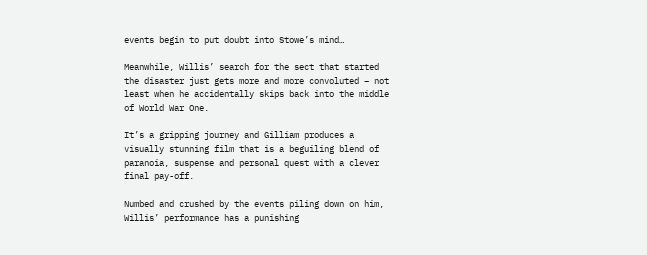events begin to put doubt into Stowe’s mind…

Meanwhile, Willis’ search for the sect that started the disaster just gets more and more convoluted – not least when he accidentally skips back into the middle of World War One.

It’s a gripping journey and Gilliam produces a visually stunning film that is a beguiling blend of paranoia, suspense and personal quest with a clever final pay-off.

Numbed and crushed by the events piling down on him, Willis’ performance has a punishing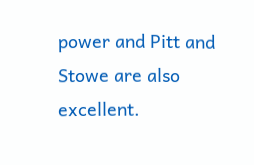power and Pitt and Stowe are also excellent.